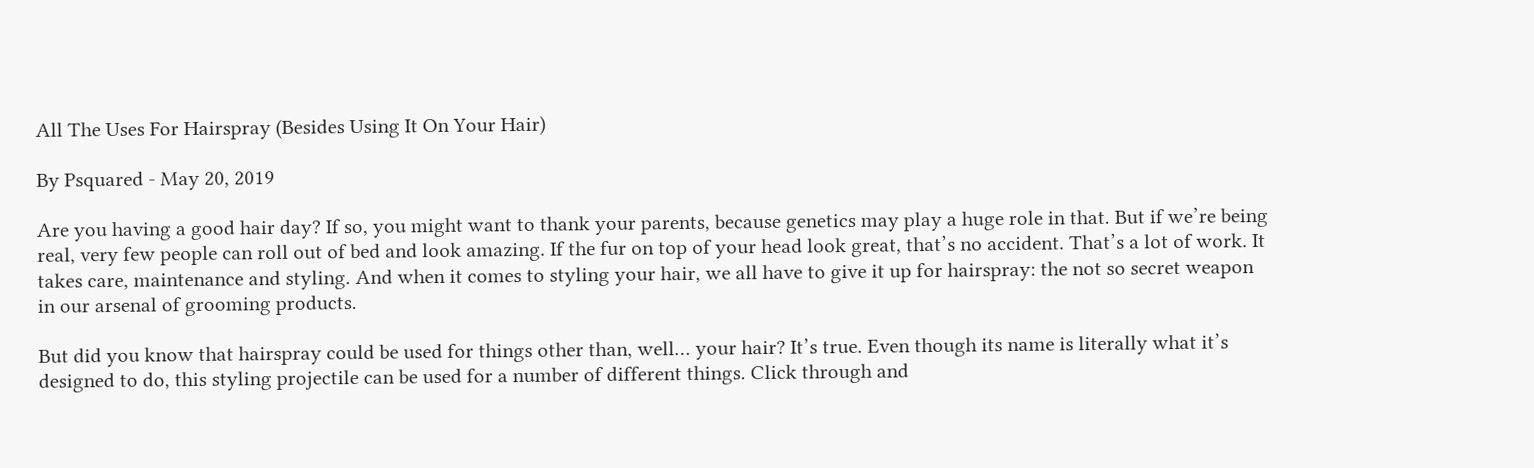All The Uses For Hairspray (Besides Using It On Your Hair)

By Psquared - May 20, 2019

Are you having a good hair day? If so, you might want to thank your parents, because genetics may play a huge role in that. But if we’re being real, very few people can roll out of bed and look amazing. If the fur on top of your head look great, that’s no accident. That’s a lot of work. It takes care, maintenance and styling. And when it comes to styling your hair, we all have to give it up for hairspray: the not so secret weapon in our arsenal of grooming products.

But did you know that hairspray could be used for things other than, well… your hair? It’s true. Even though its name is literally what it’s designed to do, this styling projectile can be used for a number of different things. Click through and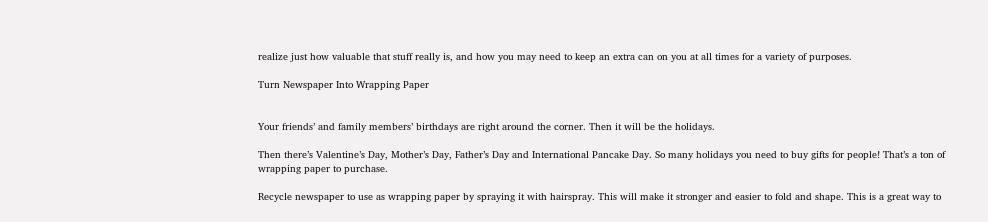realize just how valuable that stuff really is, and how you may need to keep an extra can on you at all times for a variety of purposes.

Turn Newspaper Into Wrapping Paper


Your friends’ and family members’ birthdays are right around the corner. Then it will be the holidays.

Then there’s Valentine’s Day, Mother’s Day, Father’s Day and International Pancake Day. So many holidays you need to buy gifts for people! That’s a ton of wrapping paper to purchase.

Recycle newspaper to use as wrapping paper by spraying it with hairspray. This will make it stronger and easier to fold and shape. This is a great way to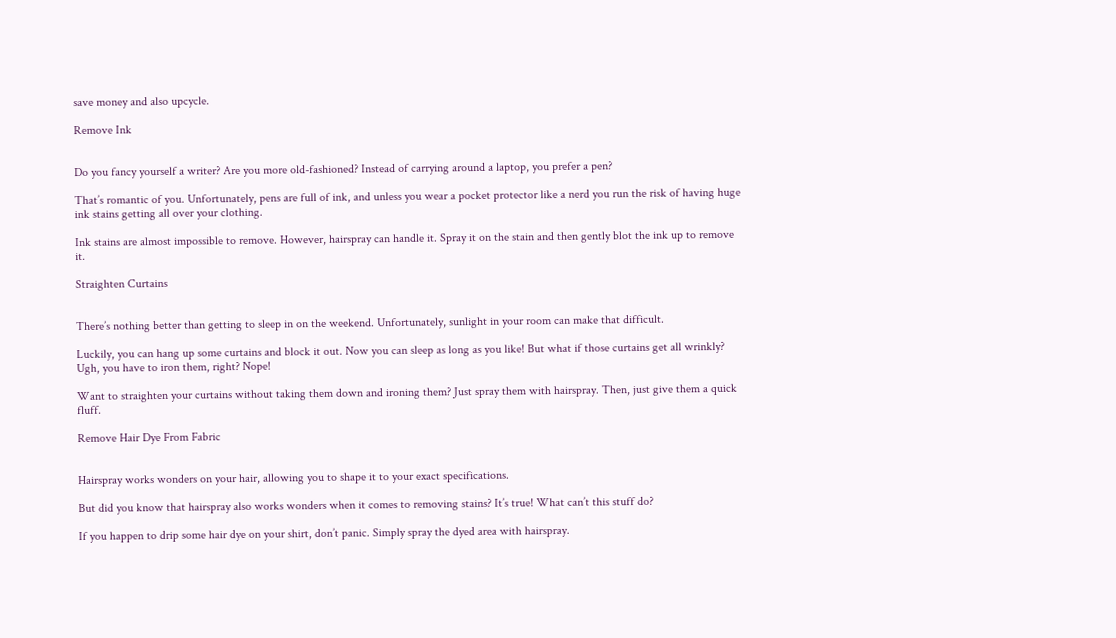save money and also upcycle.

Remove Ink


Do you fancy yourself a writer? Are you more old-fashioned? Instead of carrying around a laptop, you prefer a pen?

That’s romantic of you. Unfortunately, pens are full of ink, and unless you wear a pocket protector like a nerd you run the risk of having huge ink stains getting all over your clothing.

Ink stains are almost impossible to remove. However, hairspray can handle it. Spray it on the stain and then gently blot the ink up to remove it.

Straighten Curtains


There’s nothing better than getting to sleep in on the weekend. Unfortunately, sunlight in your room can make that difficult.

Luckily, you can hang up some curtains and block it out. Now you can sleep as long as you like! But what if those curtains get all wrinkly? Ugh, you have to iron them, right? Nope!

Want to straighten your curtains without taking them down and ironing them? Just spray them with hairspray. Then, just give them a quick fluff.

Remove Hair Dye From Fabric


Hairspray works wonders on your hair, allowing you to shape it to your exact specifications.

But did you know that hairspray also works wonders when it comes to removing stains? It’s true! What can’t this stuff do?

If you happen to drip some hair dye on your shirt, don’t panic. Simply spray the dyed area with hairspray.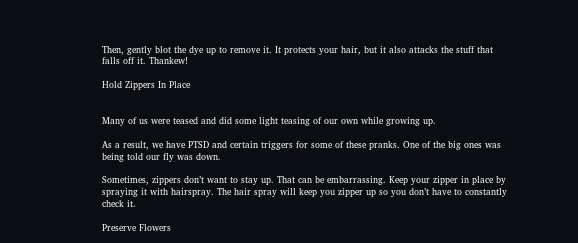Then, gently blot the dye up to remove it. It protects your hair, but it also attacks the stuff that falls off it. Thankew!

Hold Zippers In Place


Many of us were teased and did some light teasing of our own while growing up.

As a result, we have PTSD and certain triggers for some of these pranks. One of the big ones was being told our fly was down.

Sometimes, zippers don’t want to stay up. That can be embarrassing. Keep your zipper in place by spraying it with hairspray. The hair spray will keep you zipper up so you don’t have to constantly check it.

Preserve Flowers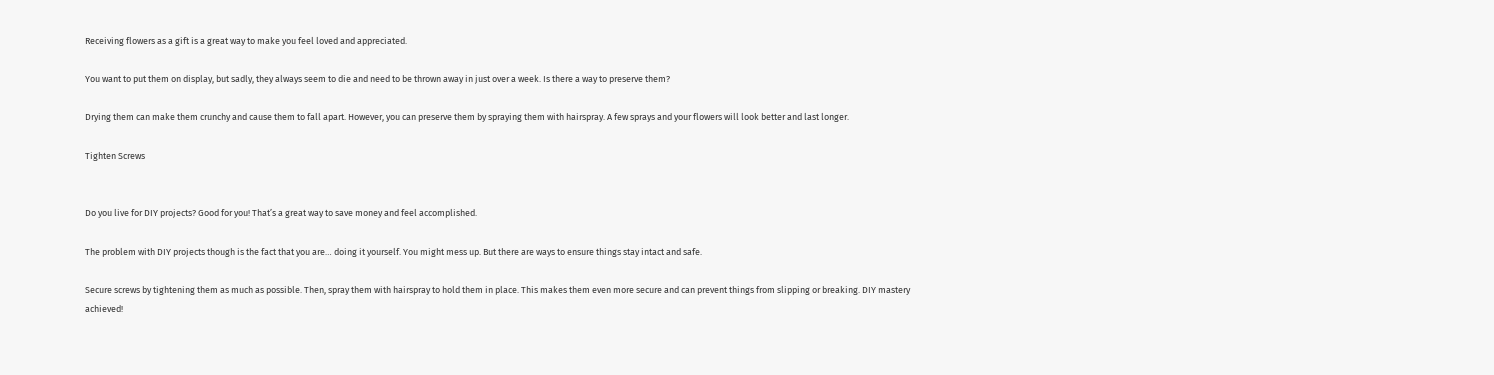Receiving flowers as a gift is a great way to make you feel loved and appreciated.

You want to put them on display, but sadly, they always seem to die and need to be thrown away in just over a week. Is there a way to preserve them?

Drying them can make them crunchy and cause them to fall apart. However, you can preserve them by spraying them with hairspray. A few sprays and your flowers will look better and last longer.

Tighten Screws


Do you live for DIY projects? Good for you! That’s a great way to save money and feel accomplished.

The problem with DIY projects though is the fact that you are… doing it yourself. You might mess up. But there are ways to ensure things stay intact and safe.

Secure screws by tightening them as much as possible. Then, spray them with hairspray to hold them in place. This makes them even more secure and can prevent things from slipping or breaking. DIY mastery achieved!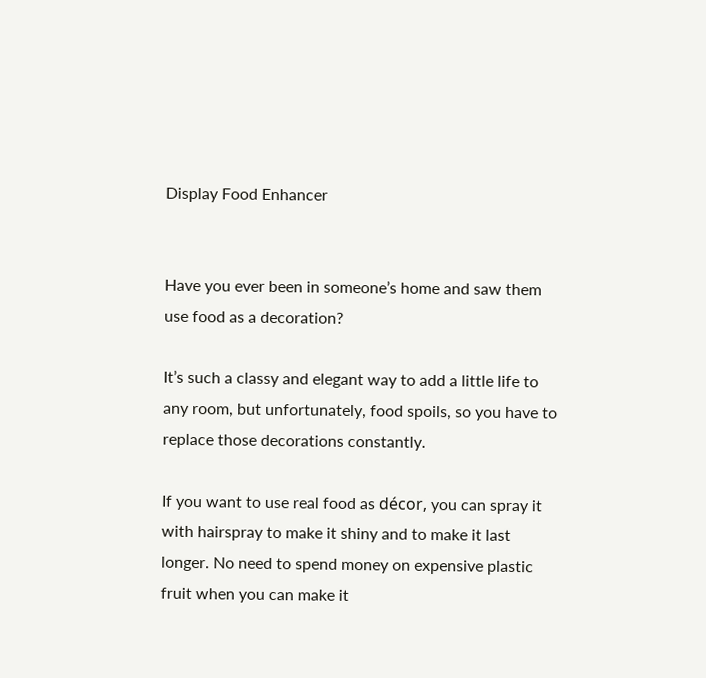Display Food Enhancer


Have you ever been in someone’s home and saw them use food as a decoration?

It’s such a classy and elegant way to add a little life to any room, but unfortunately, food spoils, so you have to replace those decorations constantly.

If you want to use real food as décor, you can spray it with hairspray to make it shiny and to make it last longer. No need to spend money on expensive plastic fruit when you can make it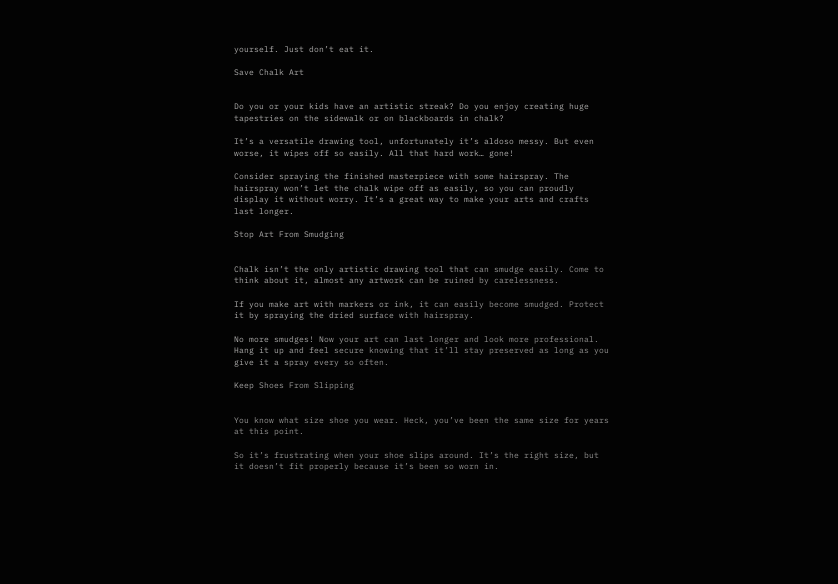yourself. Just don’t eat it.

Save Chalk Art


Do you or your kids have an artistic streak? Do you enjoy creating huge tapestries on the sidewalk or on blackboards in chalk?

It’s a versatile drawing tool, unfortunately it’s aldoso messy. But even worse, it wipes off so easily. All that hard work… gone!

Consider spraying the finished masterpiece with some hairspray. The hairspray won’t let the chalk wipe off as easily, so you can proudly display it without worry. It’s a great way to make your arts and crafts last longer.

Stop Art From Smudging


Chalk isn’t the only artistic drawing tool that can smudge easily. Come to think about it, almost any artwork can be ruined by carelessness.

If you make art with markers or ink, it can easily become smudged. Protect it by spraying the dried surface with hairspray.

No more smudges! Now your art can last longer and look more professional. Hang it up and feel secure knowing that it’ll stay preserved as long as you give it a spray every so often.

Keep Shoes From Slipping


You know what size shoe you wear. Heck, you’ve been the same size for years at this point.

So it’s frustrating when your shoe slips around. It’s the right size, but it doesn’t fit properly because it’s been so worn in.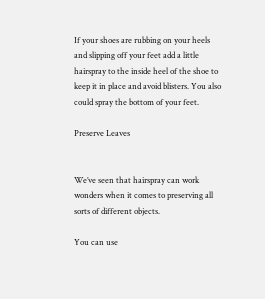If your shoes are rubbing on your heels and slipping off your feet add a little hairspray to the inside heel of the shoe to keep it in place and avoid blisters. You also could spray the bottom of your feet.

Preserve Leaves


We’ve seen that hairspray can work wonders when it comes to preserving all sorts of different objects.

You can use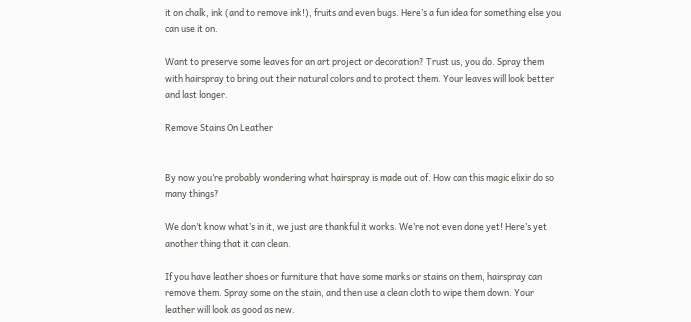it on chalk, ink (and to remove ink!), fruits and even bugs. Here’s a fun idea for something else you can use it on.

Want to preserve some leaves for an art project or decoration? Trust us, you do. Spray them with hairspray to bring out their natural colors and to protect them. Your leaves will look better and last longer.

Remove Stains On Leather


By now you’re probably wondering what hairspray is made out of. How can this magic elixir do so many things?

We don’t know what’s in it, we just are thankful it works. We’re not even done yet! Here’s yet another thing that it can clean.

If you have leather shoes or furniture that have some marks or stains on them, hairspray can remove them. Spray some on the stain, and then use a clean cloth to wipe them down. Your leather will look as good as new.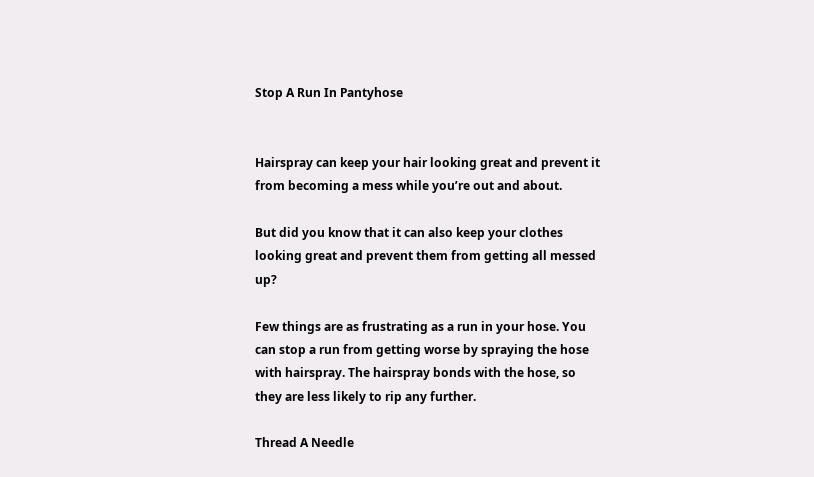Stop A Run In Pantyhose


Hairspray can keep your hair looking great and prevent it from becoming a mess while you’re out and about.

But did you know that it can also keep your clothes looking great and prevent them from getting all messed up?

Few things are as frustrating as a run in your hose. You can stop a run from getting worse by spraying the hose with hairspray. The hairspray bonds with the hose, so they are less likely to rip any further.

Thread A Needle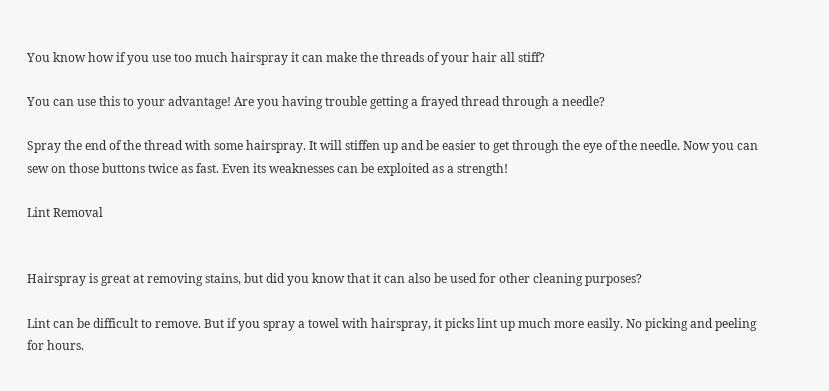You know how if you use too much hairspray it can make the threads of your hair all stiff?

You can use this to your advantage! Are you having trouble getting a frayed thread through a needle?

Spray the end of the thread with some hairspray. It will stiffen up and be easier to get through the eye of the needle. Now you can sew on those buttons twice as fast. Even its weaknesses can be exploited as a strength!

Lint Removal


Hairspray is great at removing stains, but did you know that it can also be used for other cleaning purposes?

Lint can be difficult to remove. But if you spray a towel with hairspray, it picks lint up much more easily. No picking and peeling for hours.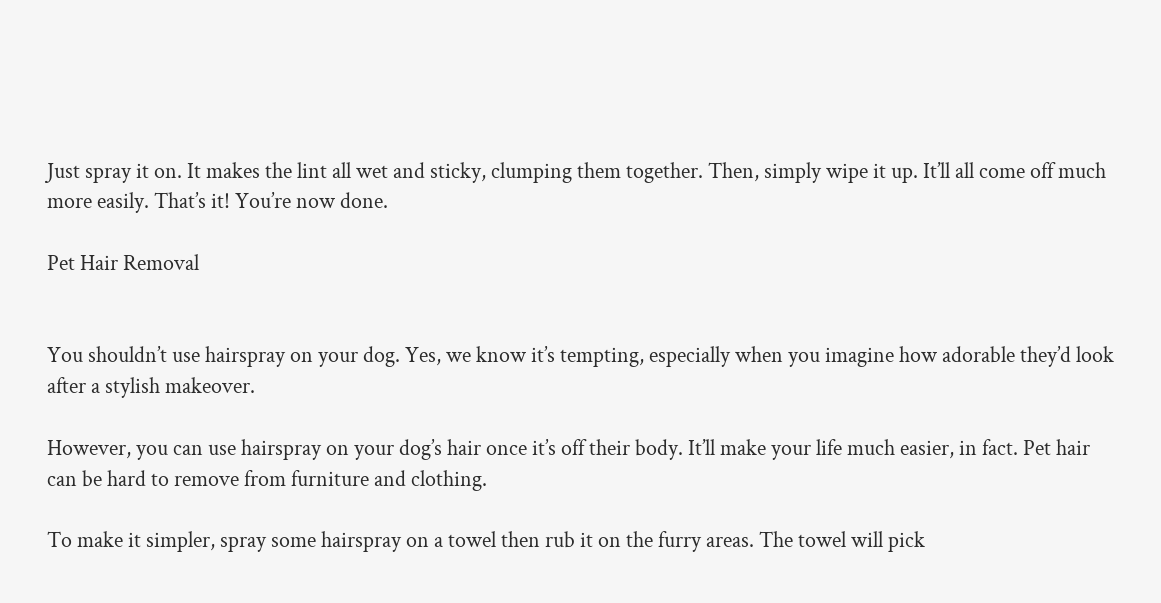Just spray it on. It makes the lint all wet and sticky, clumping them together. Then, simply wipe it up. It’ll all come off much more easily. That’s it! You’re now done.

Pet Hair Removal


You shouldn’t use hairspray on your dog. Yes, we know it’s tempting, especially when you imagine how adorable they’d look after a stylish makeover.

However, you can use hairspray on your dog’s hair once it’s off their body. It’ll make your life much easier, in fact. Pet hair can be hard to remove from furniture and clothing.

To make it simpler, spray some hairspray on a towel then rub it on the furry areas. The towel will pick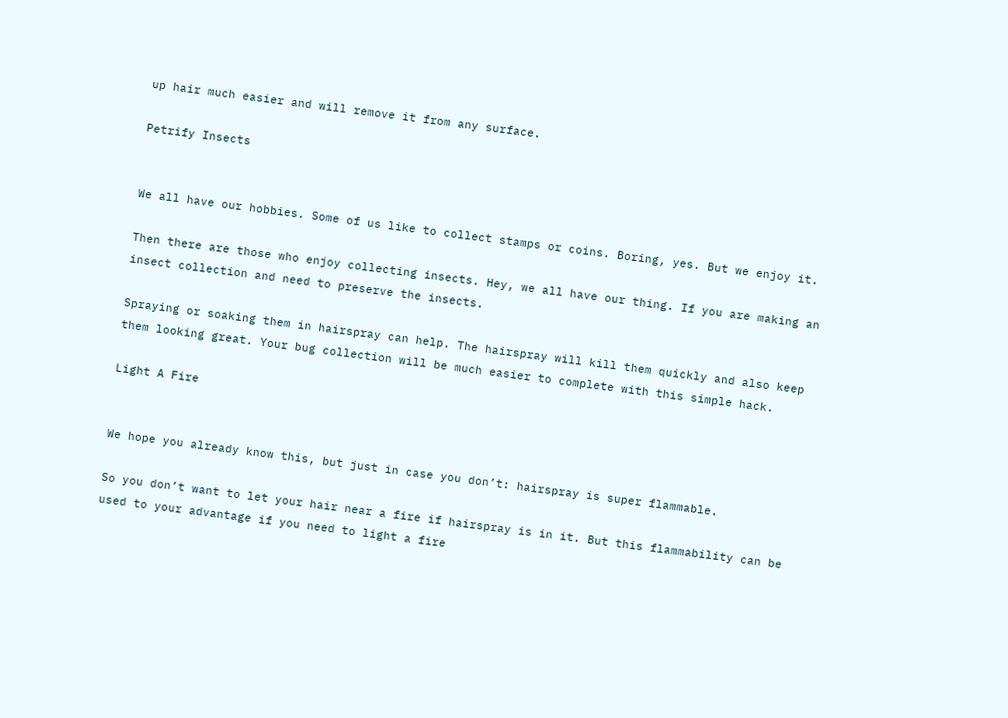up hair much easier and will remove it from any surface.

Petrify Insects


We all have our hobbies. Some of us like to collect stamps or coins. Boring, yes. But we enjoy it.

Then there are those who enjoy collecting insects. Hey, we all have our thing. If you are making an insect collection and need to preserve the insects.

Spraying or soaking them in hairspray can help. The hairspray will kill them quickly and also keep them looking great. Your bug collection will be much easier to complete with this simple hack.

Light A Fire


We hope you already know this, but just in case you don’t: hairspray is super flammable.

So you don’t want to let your hair near a fire if hairspray is in it. But this flammability can be used to your advantage if you need to light a fire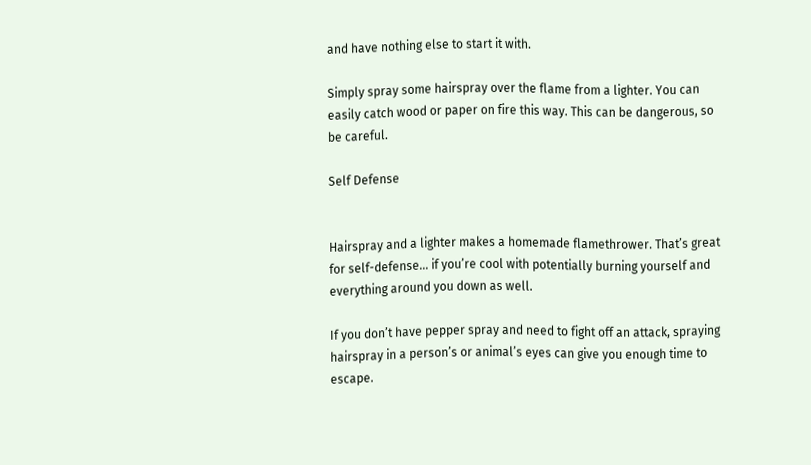and have nothing else to start it with.

Simply spray some hairspray over the flame from a lighter. You can easily catch wood or paper on fire this way. This can be dangerous, so be careful.

Self Defense


Hairspray and a lighter makes a homemade flamethrower. That’s great for self-defense… if you’re cool with potentially burning yourself and everything around you down as well.

If you don’t have pepper spray and need to fight off an attack, spraying hairspray in a person’s or animal’s eyes can give you enough time to escape.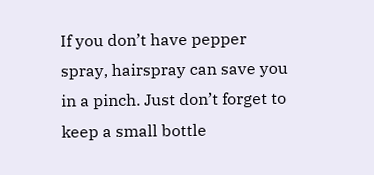If you don’t have pepper spray, hairspray can save you in a pinch. Just don’t forget to keep a small bottle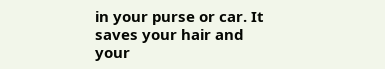in your purse or car. It saves your hair and your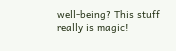well-being? This stuff really is magic!